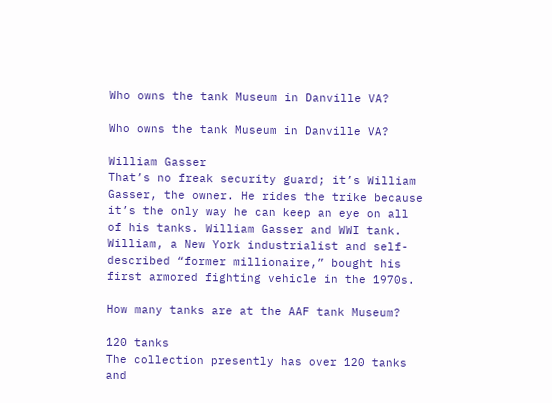Who owns the tank Museum in Danville VA?

Who owns the tank Museum in Danville VA?

William Gasser
That’s no freak security guard; it’s William Gasser, the owner. He rides the trike because it’s the only way he can keep an eye on all of his tanks. William Gasser and WWI tank. William, a New York industrialist and self-described “former millionaire,” bought his first armored fighting vehicle in the 1970s.

How many tanks are at the AAF tank Museum?

120 tanks
The collection presently has over 120 tanks and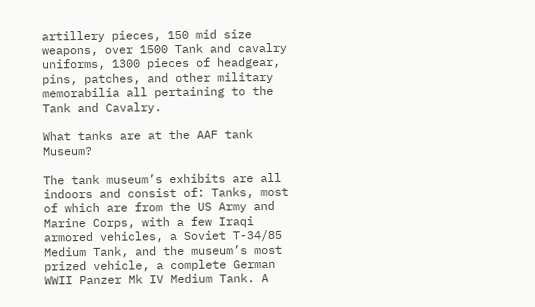artillery pieces, 150 mid size weapons, over 1500 Tank and cavalry uniforms, 1300 pieces of headgear, pins, patches, and other military memorabilia all pertaining to the Tank and Cavalry.

What tanks are at the AAF tank Museum?

The tank museum’s exhibits are all indoors and consist of: Tanks, most of which are from the US Army and Marine Corps, with a few Iraqi armored vehicles, a Soviet T-34/85 Medium Tank, and the museum’s most prized vehicle, a complete German WWII Panzer Mk IV Medium Tank. A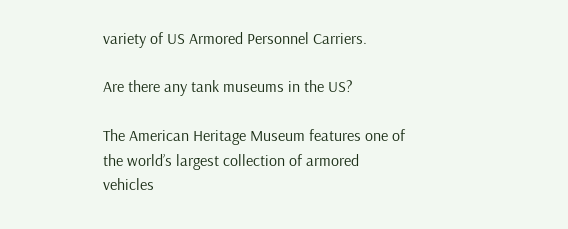variety of US Armored Personnel Carriers.

Are there any tank museums in the US?

The American Heritage Museum features one of the world’s largest collection of armored vehicles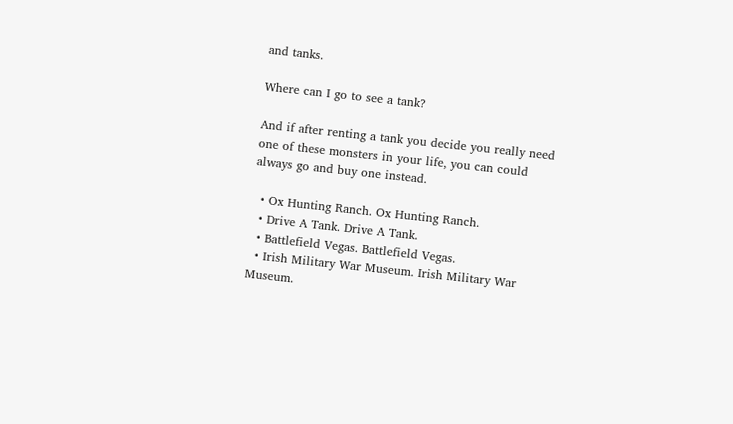and tanks.

Where can I go to see a tank?

And if after renting a tank you decide you really need one of these monsters in your life, you can could always go and buy one instead.

  • Ox Hunting Ranch. Ox Hunting Ranch.
  • Drive A Tank. Drive A Tank.
  • Battlefield Vegas. Battlefield Vegas.
  • Irish Military War Museum. Irish Military War Museum.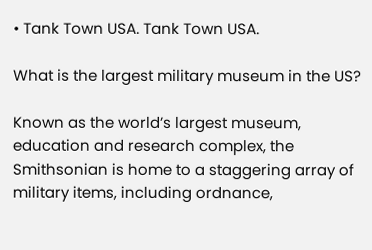• Tank Town USA. Tank Town USA.

What is the largest military museum in the US?

Known as the world’s largest museum, education and research complex, the Smithsonian is home to a staggering array of military items, including ordnance,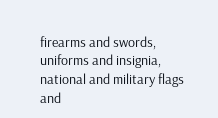firearms and swords, uniforms and insignia, national and military flags and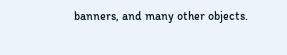banners, and many other objects.